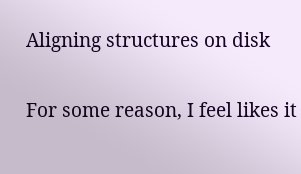Aligning structures on disk

For some reason, I feel likes it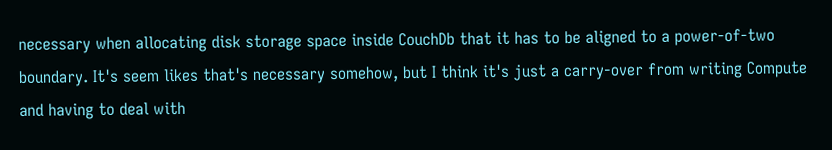necessary when allocating disk storage space inside CouchDb that it has to be aligned to a power-of-two boundary. It's seem likes that's necessary somehow, but I think it's just a carry-over from writing Compute and having to deal with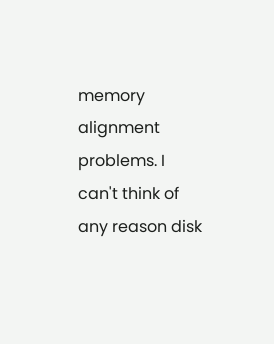memory alignment problems. I can't think of any reason disk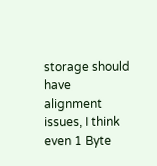storage should have alignment issues, I think even 1 Byte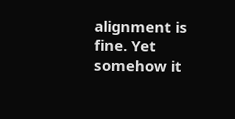alignment is fine. Yet somehow it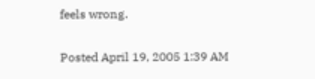feels wrong.

Posted April 19, 2005 1:39 AM